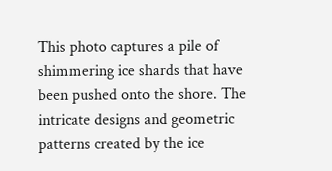This photo captures a pile of shimmering ice shards that have been pushed onto the shore. The intricate designs and geometric patterns created by the ice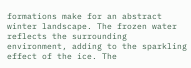formations make for an abstract winter landscape. The frozen water reflects the surrounding environment, adding to the sparkling effect of the ice. The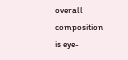overall composition is eye-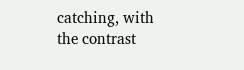catching, with the contrast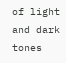of light and dark tones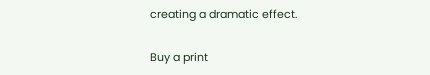creating a dramatic effect.

Buy a print